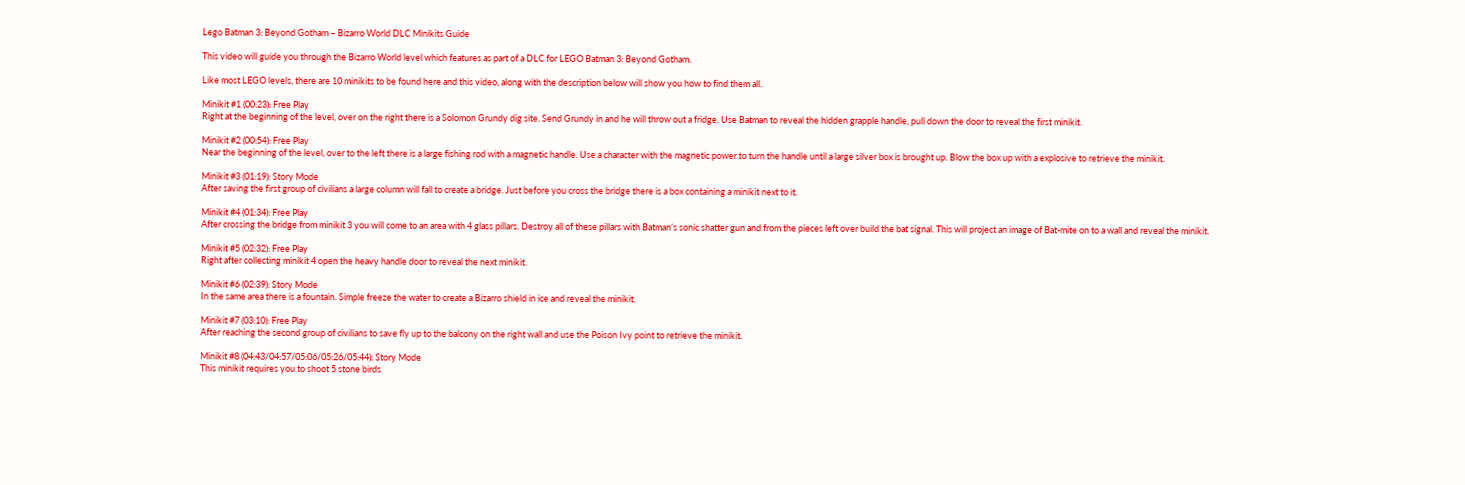Lego Batman 3: Beyond Gotham – Bizarro World DLC Minikits Guide

This video will guide you through the Bizarro World level which features as part of a DLC for LEGO Batman 3: Beyond Gotham.

Like most LEGO levels, there are 10 minikits to be found here and this video, along with the description below will show you how to find them all.

Minikit #1 (00:23): Free Play
Right at the beginning of the level, over on the right there is a Solomon Grundy dig site. Send Grundy in and he will throw out a fridge. Use Batman to reveal the hidden grapple handle, pull down the door to reveal the first minikit.

Minikit #2 (00:54): Free Play
Near the beginning of the level, over to the left there is a large fishing rod with a magnetic handle. Use a character with the magnetic power to turn the handle until a large silver box is brought up. Blow the box up with a explosive to retrieve the minikit.

Minikit #3 (01:19): Story Mode
After saving the first group of civilians a large column will fall to create a bridge. Just before you cross the bridge there is a box containing a minikit next to it.

Minikit #4 (01:34): Free Play
After crossing the bridge from minikit 3 you will come to an area with 4 glass pillars. Destroy all of these pillars with Batman’s sonic shatter gun and from the pieces left over build the bat signal. This will project an image of Bat-mite on to a wall and reveal the minikit.

Minikit #5 (02:32): Free Play
Right after collecting minikit 4 open the heavy handle door to reveal the next minikit.

Minikit #6 (02:39): Story Mode
In the same area there is a fountain. Simple freeze the water to create a Bizarro shield in ice and reveal the minikit.

Minikit #7 (03:10): Free Play
After reaching the second group of civilians to save fly up to the balcony on the right wall and use the Poison Ivy point to retrieve the minikit.

Minikit #8 (04:43/04:57/05:06/05:26/05:44): Story Mode
This minikit requires you to shoot 5 stone birds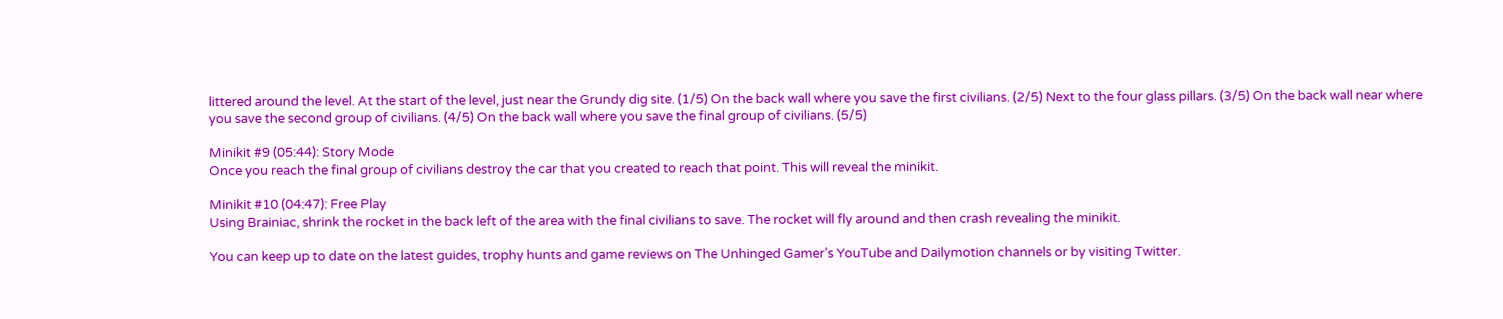littered around the level. At the start of the level, just near the Grundy dig site. (1/5) On the back wall where you save the first civilians. (2/5) Next to the four glass pillars. (3/5) On the back wall near where you save the second group of civilians. (4/5) On the back wall where you save the final group of civilians. (5/5)

Minikit #9 (05:44): Story Mode
Once you reach the final group of civilians destroy the car that you created to reach that point. This will reveal the minikit.

Minikit #10 (04:47): Free Play
Using Brainiac, shrink the rocket in the back left of the area with the final civilians to save. The rocket will fly around and then crash revealing the minikit.

You can keep up to date on the latest guides, trophy hunts and game reviews on The Unhinged Gamer’s YouTube and Dailymotion channels or by visiting Twitter.